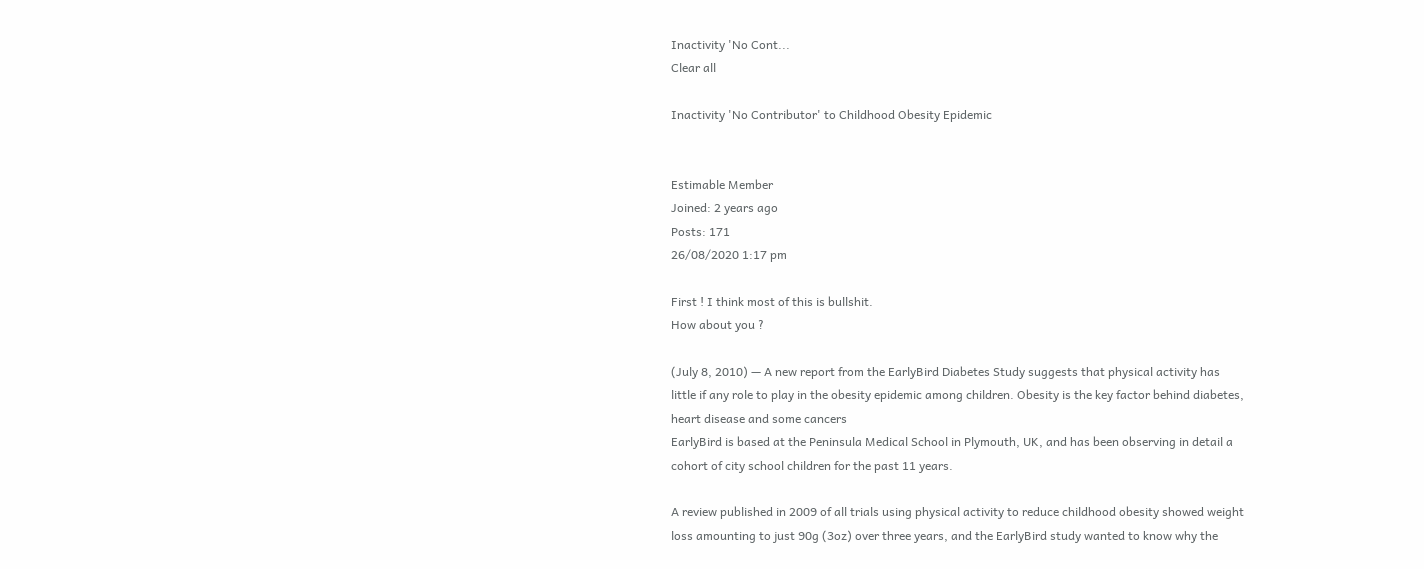Inactivity 'No Cont...
Clear all

Inactivity 'No Contributor' to Childhood Obesity Epidemic


Estimable Member
Joined: 2 years ago
Posts: 171
26/08/2020 1:17 pm

First ! I think most of this is bullshit.
How about you ?

(July 8, 2010) — A new report from the EarlyBird Diabetes Study suggests that physical activity has little if any role to play in the obesity epidemic among children. Obesity is the key factor behind diabetes, heart disease and some cancers
EarlyBird is based at the Peninsula Medical School in Plymouth, UK, and has been observing in detail a cohort of city school children for the past 11 years.

A review published in 2009 of all trials using physical activity to reduce childhood obesity showed weight loss amounting to just 90g (3oz) over three years, and the EarlyBird study wanted to know why the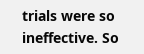trials were so ineffective. So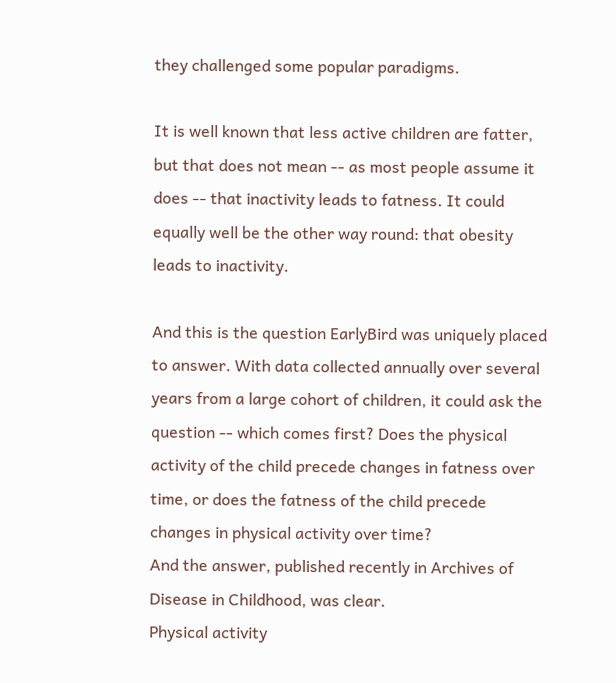they challenged some popular paradigms.

It is well known that less active children are fatter, but that does not mean -- as most people assume it does -- that inactivity leads to fatness. It could equally well be the other way round: that obesity leads to inactivity.

And this is the question EarlyBird was uniquely placed to answer. With data collected annually over several years from a large cohort of children, it could ask the question -- which comes first? Does the physical activity of the child precede changes in fatness over time, or does the fatness of the child precede changes in physical activity over time?
And the answer, published recently in Archives of Disease in Childhood, was clear.
Physical activity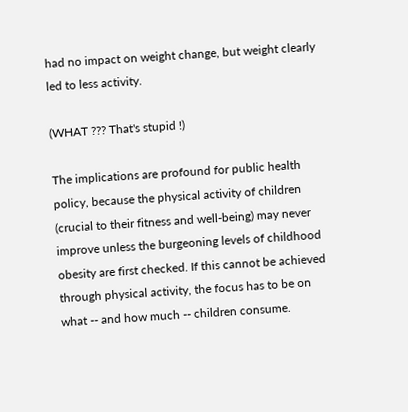had no impact on weight change, but weight clearly led to less activity.

(WHAT ??? That's stupid !)

The implications are profound for public health policy, because the physical activity of children (crucial to their fitness and well-being) may never improve unless the burgeoning levels of childhood obesity are first checked. If this cannot be achieved through physical activity, the focus has to be on what -- and how much -- children consume.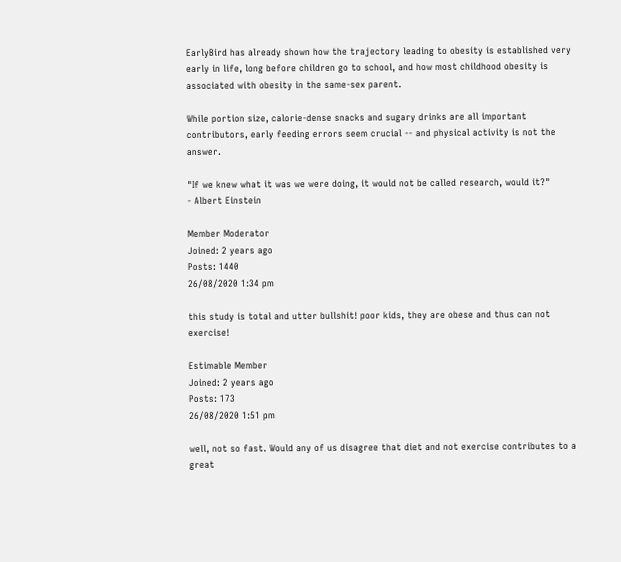EarlyBird has already shown how the trajectory leading to obesity is established very early in life, long before children go to school, and how most childhood obesity is associated with obesity in the same-sex parent.

While portion size, calorie-dense snacks and sugary drinks are all important contributors, early feeding errors seem crucial -- and physical activity is not the answer.

"If we knew what it was we were doing, it would not be called research, would it?"
- Albert Einstein

Member Moderator
Joined: 2 years ago
Posts: 1440
26/08/2020 1:34 pm

this study is total and utter bullshit! poor kids, they are obese and thus can not exercise!

Estimable Member
Joined: 2 years ago
Posts: 173
26/08/2020 1:51 pm

well, not so fast. Would any of us disagree that diet and not exercise contributes to a great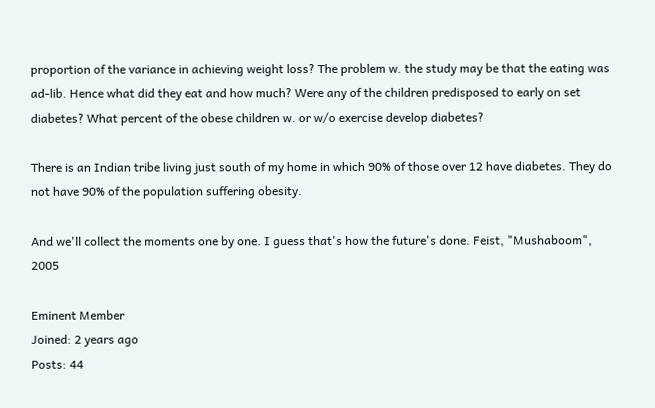proportion of the variance in achieving weight loss? The problem w. the study may be that the eating was ad-lib. Hence what did they eat and how much? Were any of the children predisposed to early on set diabetes? What percent of the obese children w. or w/o exercise develop diabetes?

There is an Indian tribe living just south of my home in which 90% of those over 12 have diabetes. They do not have 90% of the population suffering obesity.

And we'll collect the moments one by one. I guess that's how the future's done. Feist, "Mushaboom", 2005

Eminent Member
Joined: 2 years ago
Posts: 44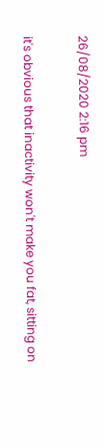26/08/2020 2:16 pm

it's obvious that inactivity won't make you fat, sitting on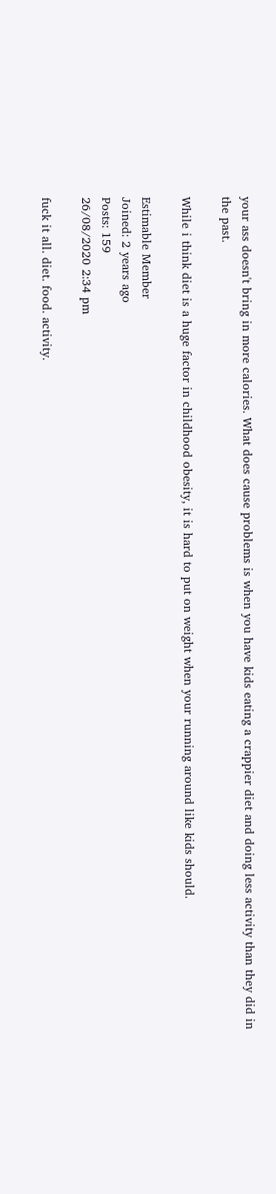your ass doesn't bring in more calories. What does cause problems is when you have kids eating a crappier diet and doing less activity than they did in the past.

While i think diet is a huge factor in childhood obesity, it is hard to put on weight when your running around like kids should.

Estimable Member
Joined: 2 years ago
Posts: 159
26/08/2020 2:34 pm

fuck it all. diet. food. activity.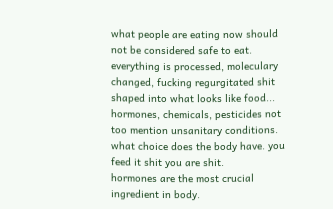what people are eating now should not be considered safe to eat. everything is processed, moleculary changed, fucking regurgitated shit shaped into what looks like food... hormones, chemicals, pesticides not too mention unsanitary conditions.
what choice does the body have. you feed it shit you are shit.
hormones are the most crucial ingredient in body.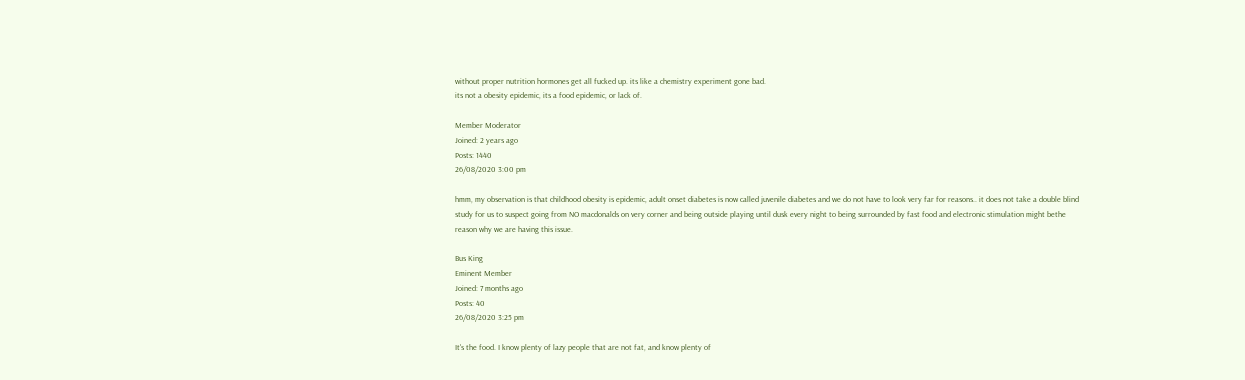without proper nutrition hormones get all fucked up. its like a chemistry experiment gone bad.
its not a obesity epidemic, its a food epidemic, or lack of.

Member Moderator
Joined: 2 years ago
Posts: 1440
26/08/2020 3:00 pm

hmm, my observation is that childhood obesity is epidemic, adult onset diabetes is now called juvenile diabetes and we do not have to look very far for reasons.. it does not take a double blind study for us to suspect going from NO macdonalds on very corner and being outside playing until dusk every night to being surrounded by fast food and electronic stimulation might bethe reason why we are having this issue.

Bus King
Eminent Member
Joined: 7 months ago
Posts: 40
26/08/2020 3:25 pm

It's the food. I know plenty of lazy people that are not fat, and know plenty of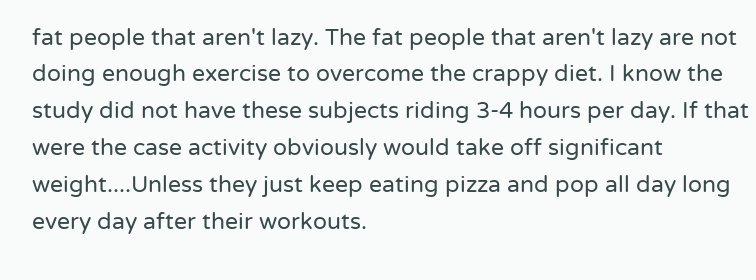fat people that aren't lazy. The fat people that aren't lazy are not doing enough exercise to overcome the crappy diet. I know the study did not have these subjects riding 3-4 hours per day. If that were the case activity obviously would take off significant weight....Unless they just keep eating pizza and pop all day long every day after their workouts.